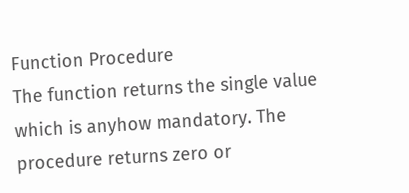Function Procedure
The function returns the single value which is anyhow mandatory. The procedure returns zero or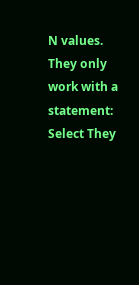N values.
They only work with a statement: Select They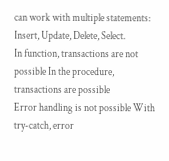can work with multiple statements: Insert, Update, Delete, Select.
In function, transactions are not possible In the procedure, transactions are possible
Error handling is not possible With try-catch, error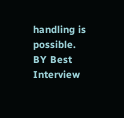handling is possible.
BY Best Interview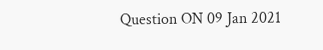Question ON 09 Jan 2021